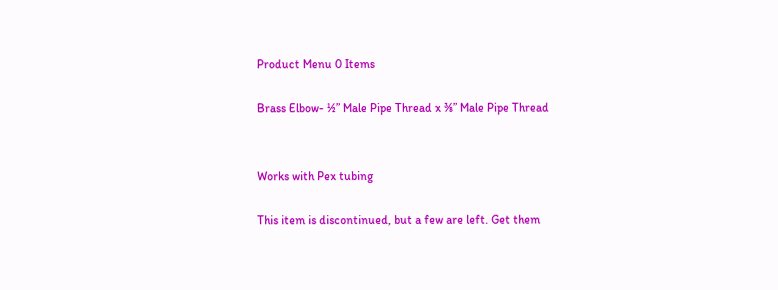Product Menu 0 Items

Brass Elbow- ½” Male Pipe Thread x ⅜” Male Pipe Thread


Works with Pex tubing

This item is discontinued, but a few are left. Get them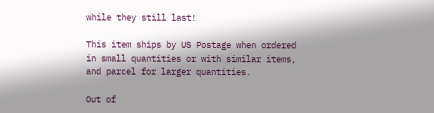while they still last!

This item ships by US Postage when ordered in small quantities or with similar items, and parcel for larger quantities.

Out of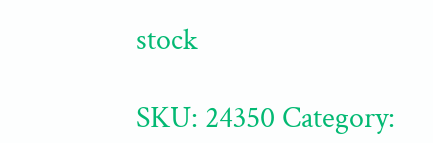stock

SKU: 24350 Category: